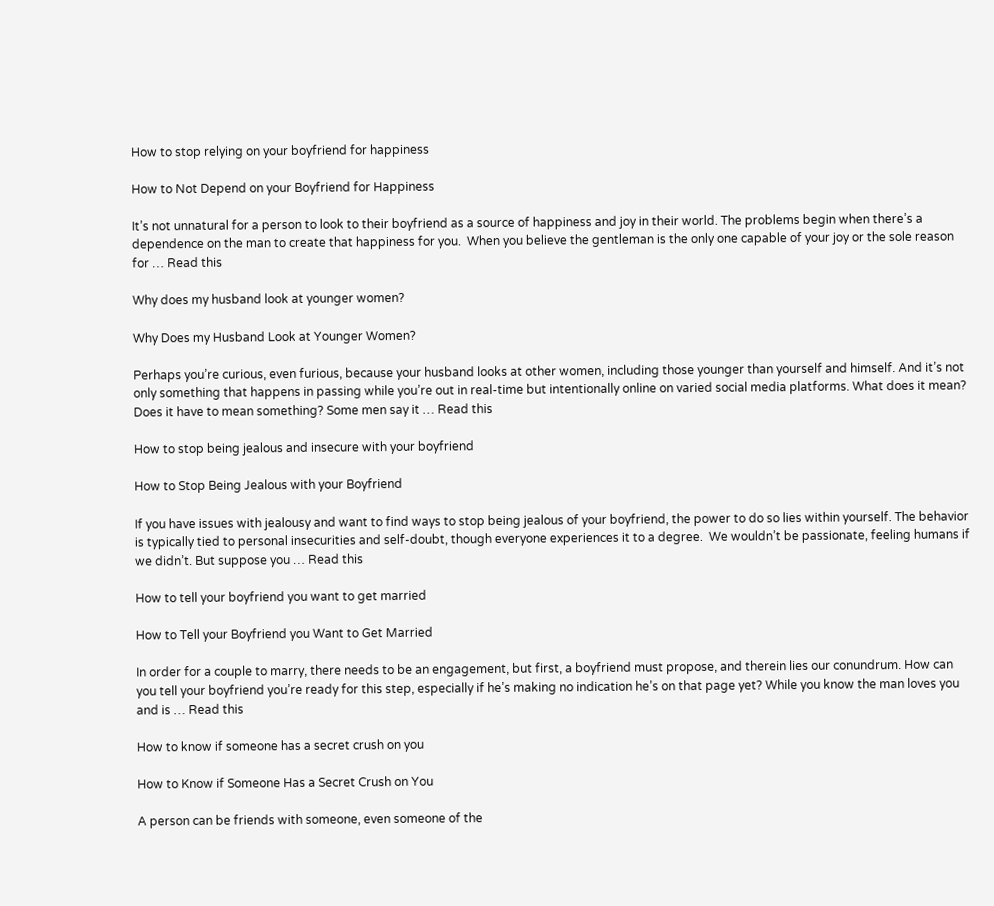How to stop relying on your boyfriend for happiness

How to Not Depend on your Boyfriend for Happiness

It’s not unnatural for a person to look to their boyfriend as a source of happiness and joy in their world. The problems begin when there’s a dependence on the man to create that happiness for you.  When you believe the gentleman is the only one capable of your joy or the sole reason for … Read this

Why does my husband look at younger women?

Why Does my Husband Look at Younger Women?

Perhaps you’re curious, even furious, because your husband looks at other women, including those younger than yourself and himself. And it’s not only something that happens in passing while you’re out in real-time but intentionally online on varied social media platforms. What does it mean?  Does it have to mean something? Some men say it … Read this

How to stop being jealous and insecure with your boyfriend

How to Stop Being Jealous with your Boyfriend

If you have issues with jealousy and want to find ways to stop being jealous of your boyfriend, the power to do so lies within yourself. The behavior is typically tied to personal insecurities and self-doubt, though everyone experiences it to a degree.  We wouldn’t be passionate, feeling humans if we didn’t. But suppose you … Read this

How to tell your boyfriend you want to get married

How to Tell your Boyfriend you Want to Get Married

In order for a couple to marry, there needs to be an engagement, but first, a boyfriend must propose, and therein lies our conundrum. How can you tell your boyfriend you’re ready for this step, especially if he’s making no indication he’s on that page yet? While you know the man loves you and is … Read this

How to know if someone has a secret crush on you

How to Know if Someone Has a Secret Crush on You

A person can be friends with someone, even someone of the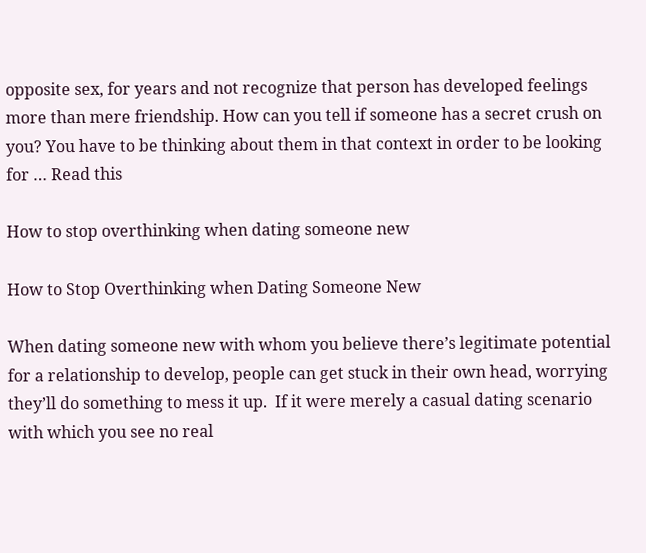opposite sex, for years and not recognize that person has developed feelings more than mere friendship. How can you tell if someone has a secret crush on you? You have to be thinking about them in that context in order to be looking for … Read this

How to stop overthinking when dating someone new

How to Stop Overthinking when Dating Someone New

When dating someone new with whom you believe there’s legitimate potential for a relationship to develop, people can get stuck in their own head, worrying they’ll do something to mess it up.  If it were merely a casual dating scenario with which you see no real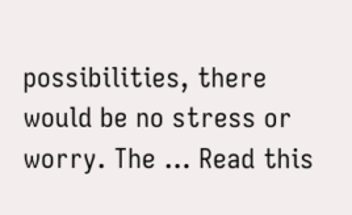possibilities, there would be no stress or worry. The … Read this